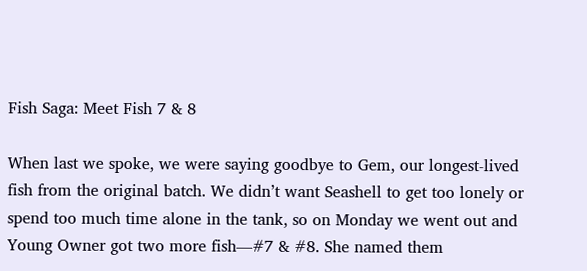Fish Saga: Meet Fish 7 & 8

When last we spoke, we were saying goodbye to Gem, our longest-lived fish from the original batch. We didn’t want Seashell to get too lonely or spend too much time alone in the tank, so on Monday we went out and Young Owner got two more fish—#7 & #8. She named them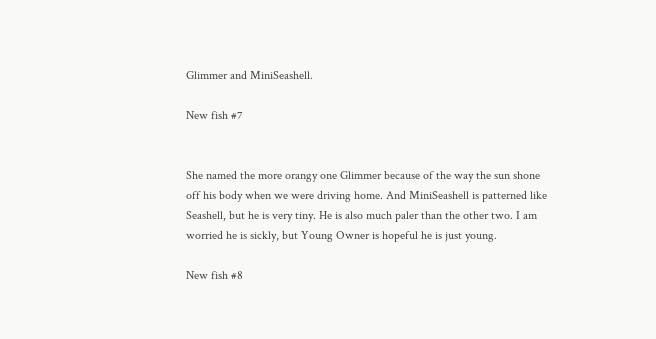Glimmer and MiniSeashell.

New fish #7


She named the more orangy one Glimmer because of the way the sun shone off his body when we were driving home. And MiniSeashell is patterned like Seashell, but he is very tiny. He is also much paler than the other two. I am worried he is sickly, but Young Owner is hopeful he is just young.

New fish #8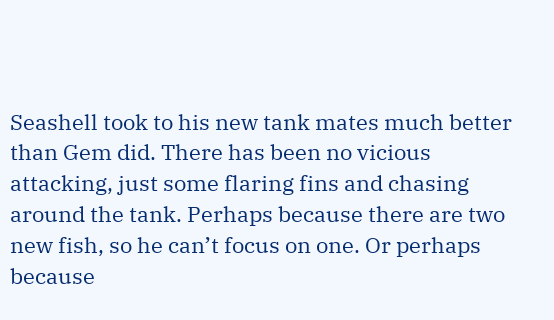Seashell took to his new tank mates much better than Gem did. There has been no vicious attacking, just some flaring fins and chasing around the tank. Perhaps because there are two new fish, so he can’t focus on one. Or perhaps because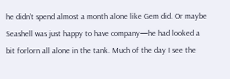he didn’t spend almost a month alone like Gem did. Or maybe Seashell was just happy to have company—he had looked a bit forlorn all alone in the tank. Much of the day I see the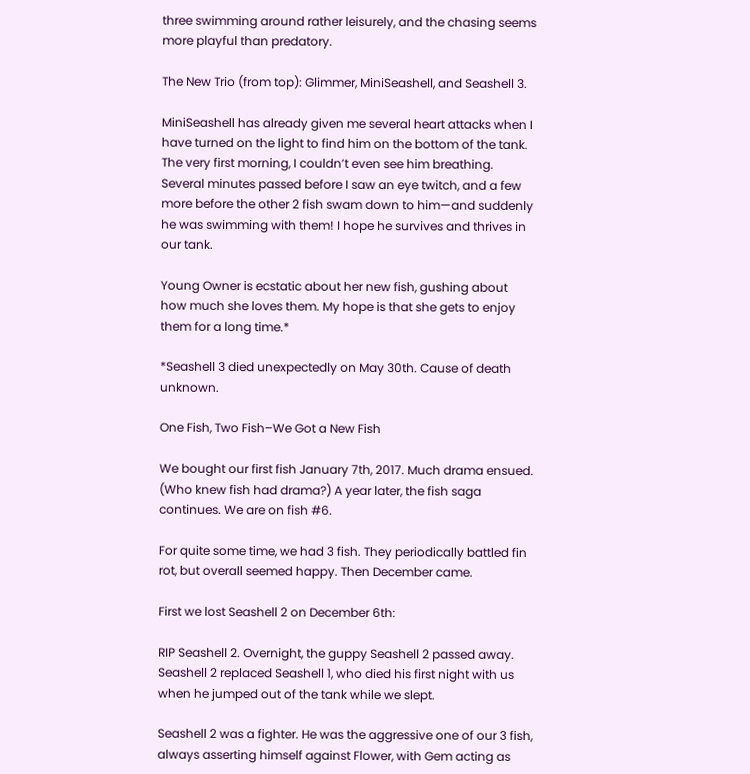three swimming around rather leisurely, and the chasing seems more playful than predatory.

The New Trio (from top): Glimmer, MiniSeashell, and Seashell 3.

MiniSeashell has already given me several heart attacks when I have turned on the light to find him on the bottom of the tank. The very first morning, I couldn’t even see him breathing. Several minutes passed before I saw an eye twitch, and a few more before the other 2 fish swam down to him—and suddenly he was swimming with them! I hope he survives and thrives in our tank.

Young Owner is ecstatic about her new fish, gushing about how much she loves them. My hope is that she gets to enjoy them for a long time.*

*Seashell 3 died unexpectedly on May 30th. Cause of death unknown.

One Fish, Two Fish–We Got a New Fish

We bought our first fish January 7th, 2017. Much drama ensued. (Who knew fish had drama?) A year later, the fish saga continues. We are on fish #6.

For quite some time, we had 3 fish. They periodically battled fin rot, but overall seemed happy. Then December came.

First we lost Seashell 2 on December 6th:

RIP Seashell 2. Overnight, the guppy Seashell 2 passed away. Seashell 2 replaced Seashell 1, who died his first night with us when he jumped out of the tank while we slept.

Seashell 2 was a fighter. He was the aggressive one of our 3 fish, always asserting himself against Flower, with Gem acting as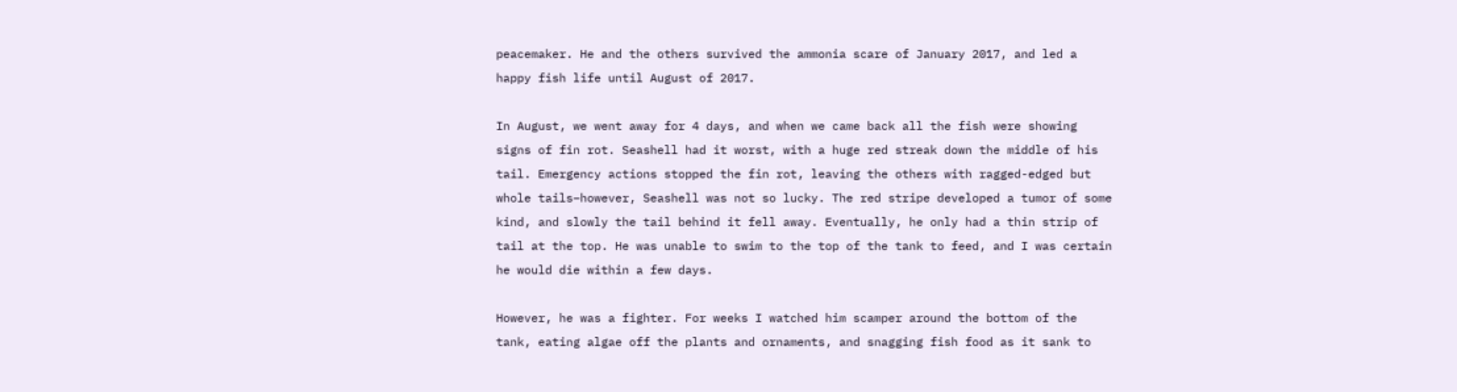peacemaker. He and the others survived the ammonia scare of January 2017, and led a happy fish life until August of 2017.

In August, we went away for 4 days, and when we came back all the fish were showing signs of fin rot. Seashell had it worst, with a huge red streak down the middle of his tail. Emergency actions stopped the fin rot, leaving the others with ragged-edged but whole tails–however, Seashell was not so lucky. The red stripe developed a tumor of some kind, and slowly the tail behind it fell away. Eventually, he only had a thin strip of tail at the top. He was unable to swim to the top of the tank to feed, and I was certain he would die within a few days.

However, he was a fighter. For weeks I watched him scamper around the bottom of the tank, eating algae off the plants and ornaments, and snagging fish food as it sank to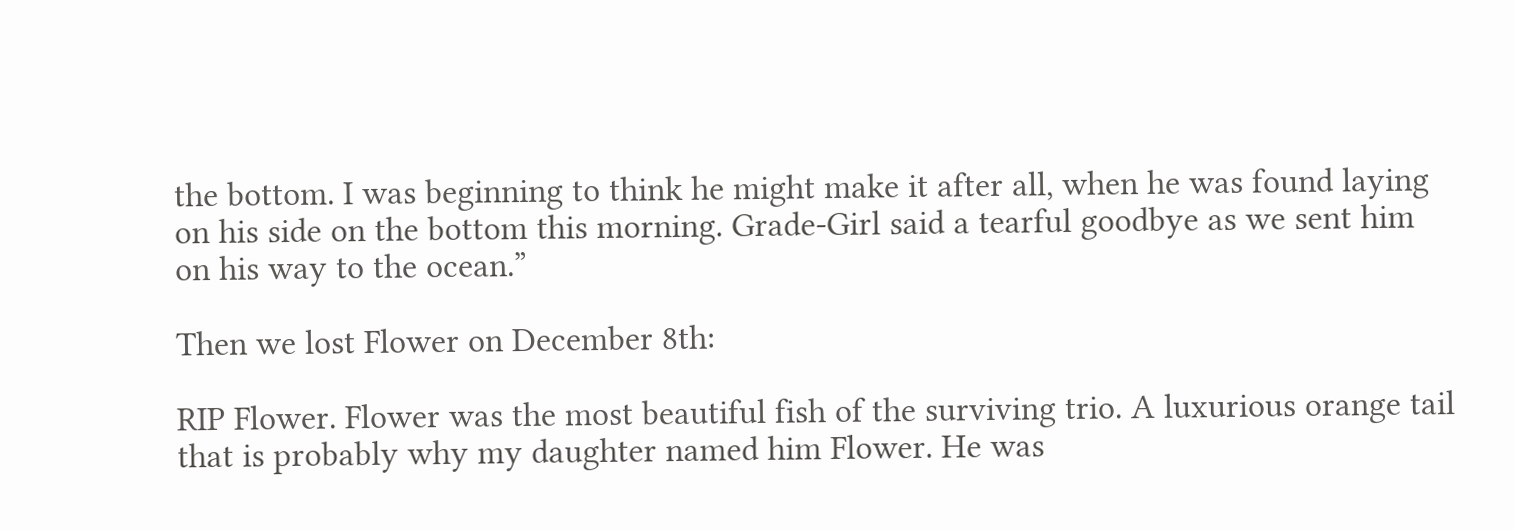the bottom. I was beginning to think he might make it after all, when he was found laying on his side on the bottom this morning. Grade-Girl said a tearful goodbye as we sent him on his way to the ocean.”

Then we lost Flower on December 8th:

RIP Flower. Flower was the most beautiful fish of the surviving trio. A luxurious orange tail that is probably why my daughter named him Flower. He was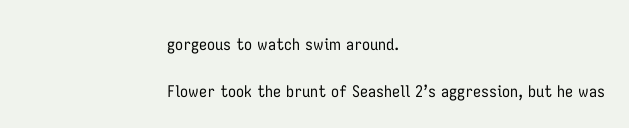gorgeous to watch swim around.

Flower took the brunt of Seashell 2’s aggression, but he was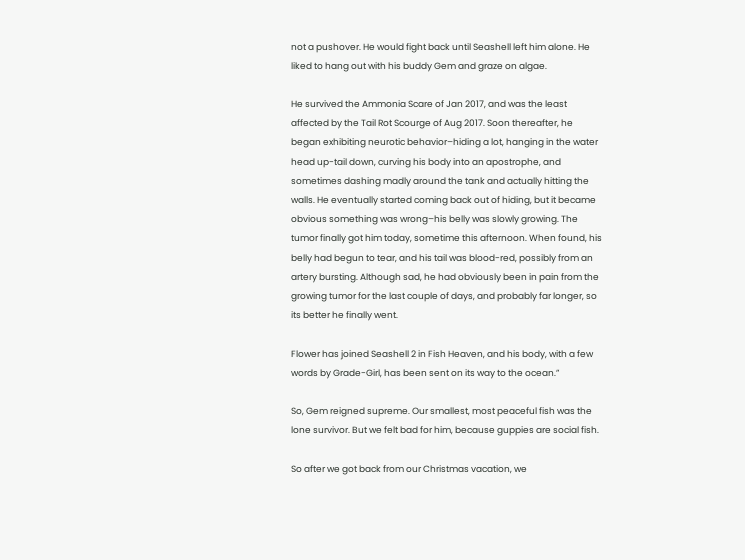not a pushover. He would fight back until Seashell left him alone. He liked to hang out with his buddy Gem and graze on algae.

He survived the Ammonia Scare of Jan 2017, and was the least affected by the Tail Rot Scourge of Aug 2017. Soon thereafter, he began exhibiting neurotic behavior–hiding a lot, hanging in the water head up-tail down, curving his body into an apostrophe, and sometimes dashing madly around the tank and actually hitting the walls. He eventually started coming back out of hiding, but it became obvious something was wrong–his belly was slowly growing. The tumor finally got him today, sometime this afternoon. When found, his belly had begun to tear, and his tail was blood-red, possibly from an artery bursting. Although sad, he had obviously been in pain from the growing tumor for the last couple of days, and probably far longer, so its better he finally went.

Flower has joined Seashell 2 in Fish Heaven, and his body, with a few words by Grade-Girl, has been sent on its way to the ocean.”

So, Gem reigned supreme. Our smallest, most peaceful fish was the lone survivor. But we felt bad for him, because guppies are social fish.

So after we got back from our Christmas vacation, we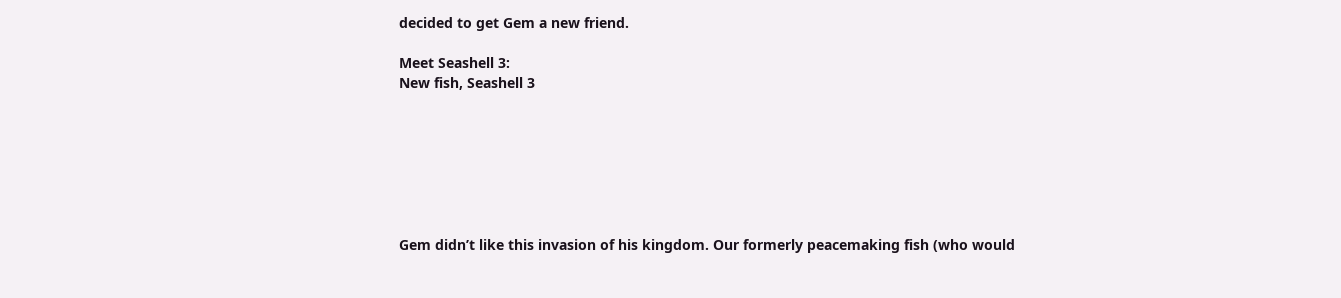decided to get Gem a new friend.

Meet Seashell 3:
New fish, Seashell 3







Gem didn’t like this invasion of his kingdom. Our formerly peacemaking fish (who would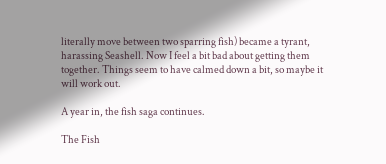literally move between two sparring fish) became a tyrant, harassing Seashell. Now I feel a bit bad about getting them together. Things seem to have calmed down a bit, so maybe it will work out.

A year in, the fish saga continues.

The Fish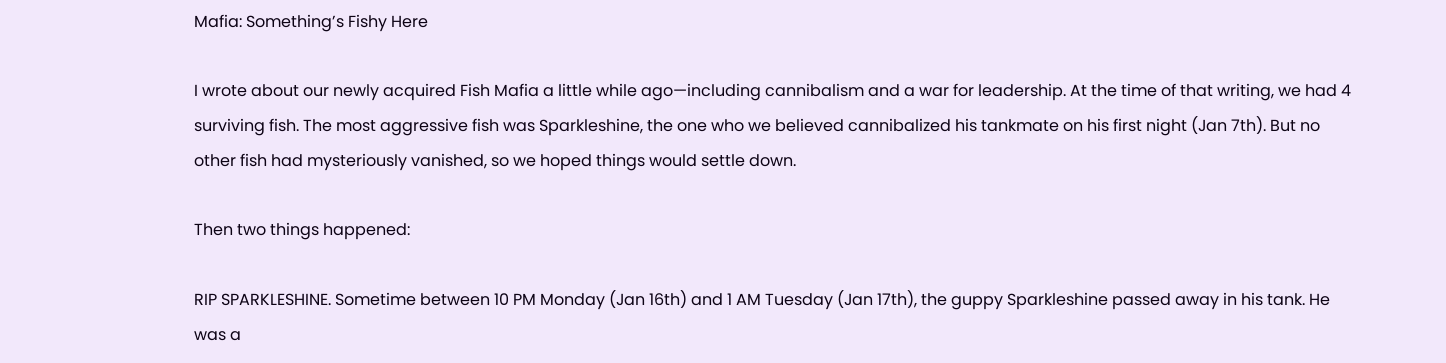Mafia: Something’s Fishy Here

I wrote about our newly acquired Fish Mafia a little while ago—including cannibalism and a war for leadership. At the time of that writing, we had 4 surviving fish. The most aggressive fish was Sparkleshine, the one who we believed cannibalized his tankmate on his first night (Jan 7th). But no other fish had mysteriously vanished, so we hoped things would settle down.

Then two things happened:

RIP SPARKLESHINE. Sometime between 10 PM Monday (Jan 16th) and 1 AM Tuesday (Jan 17th), the guppy Sparkleshine passed away in his tank. He was a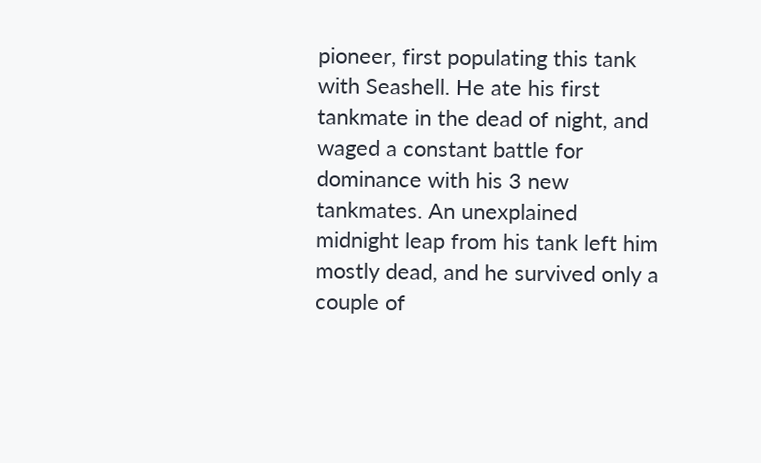pioneer, first populating this tank with Seashell. He ate his first tankmate in the dead of night, and waged a constant battle for dominance with his 3 new tankmates. An unexplained midnight leap from his tank left him mostly dead, and he survived only a couple of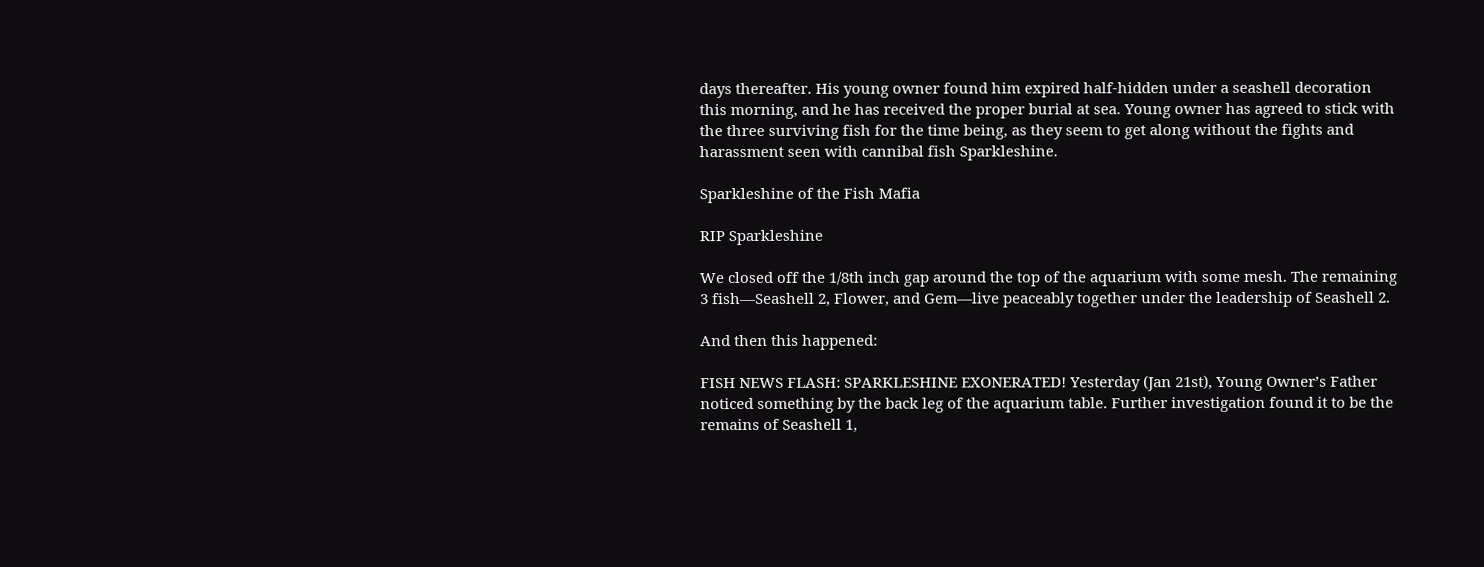days thereafter. His young owner found him expired half-hidden under a seashell decoration this morning, and he has received the proper burial at sea. Young owner has agreed to stick with the three surviving fish for the time being, as they seem to get along without the fights and harassment seen with cannibal fish Sparkleshine.

Sparkleshine of the Fish Mafia

RIP Sparkleshine

We closed off the 1/8th inch gap around the top of the aquarium with some mesh. The remaining 3 fish—Seashell 2, Flower, and Gem—live peaceably together under the leadership of Seashell 2.

And then this happened:

FISH NEWS FLASH: SPARKLESHINE EXONERATED! Yesterday (Jan 21st), Young Owner’s Father noticed something by the back leg of the aquarium table. Further investigation found it to be the remains of Seashell 1,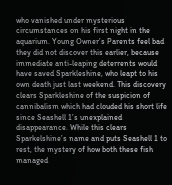who vanished under mysterious circumstances on his first night in the aquarium. Young Owner’s Parents feel bad they did not discover this earlier, because immediate anti-leaping deterrents would have saved Sparkleshine, who leapt to his own death just last weekend. This discovery clears Sparkleshine of the suspicion of cannibalism which had clouded his short life since Seashell 1’s unexplained disappearance. While this clears Sparkelshine’s name and puts Seashell 1 to rest, the mystery of how both these fish managed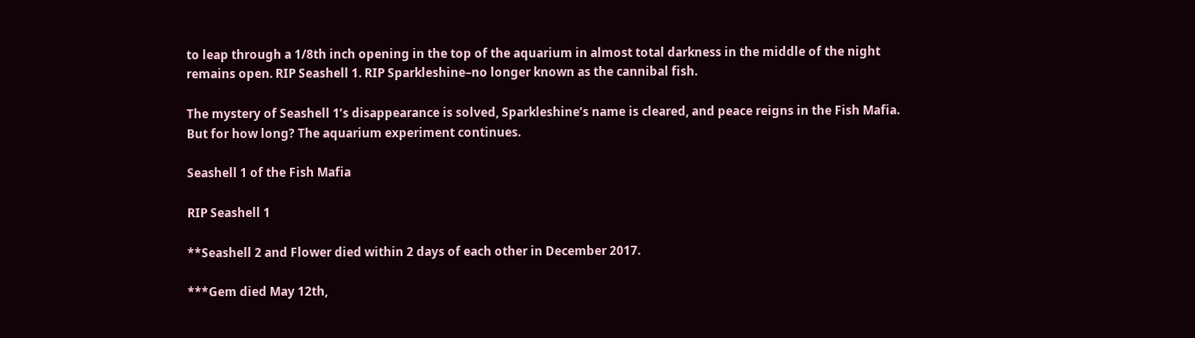to leap through a 1/8th inch opening in the top of the aquarium in almost total darkness in the middle of the night remains open. RIP Seashell 1. RIP Sparkleshine–no longer known as the cannibal fish.

The mystery of Seashell 1’s disappearance is solved, Sparkleshine’s name is cleared, and peace reigns in the Fish Mafia. But for how long? The aquarium experiment continues.

Seashell 1 of the Fish Mafia

RIP Seashell 1

**Seashell 2 and Flower died within 2 days of each other in December 2017.

***Gem died May 12th,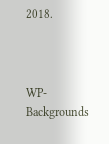2018.



WP-Backgrounds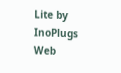Lite by InoPlugs Web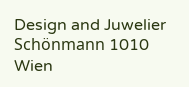Design and Juwelier Schönmann 1010 Wien